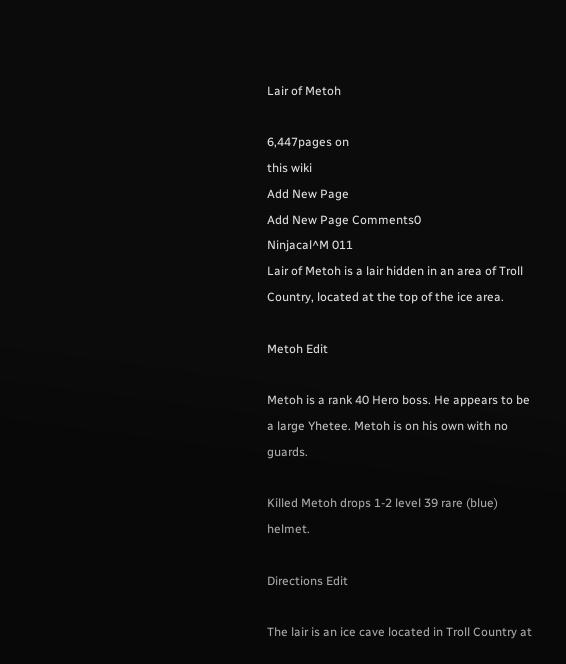Lair of Metoh

6,447pages on
this wiki
Add New Page
Add New Page Comments0
Ninjacal^M 011
Lair of Metoh is a lair hidden in an area of Troll Country, located at the top of the ice area.

Metoh Edit

Metoh is a rank 40 Hero boss. He appears to be a large Yhetee. Metoh is on his own with no guards.

Killed Metoh drops 1-2 level 39 rare (blue) helmet.

Directions Edit

The lair is an ice cave located in Troll Country at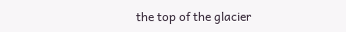the top of the glacier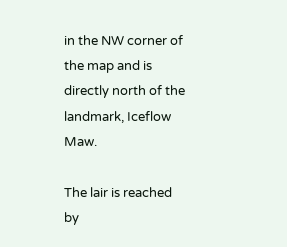in the NW corner of the map and is directly north of the landmark, Iceflow Maw.

The lair is reached by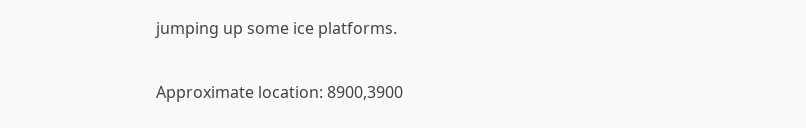jumping up some ice platforms.

Approximate location: 8900,3900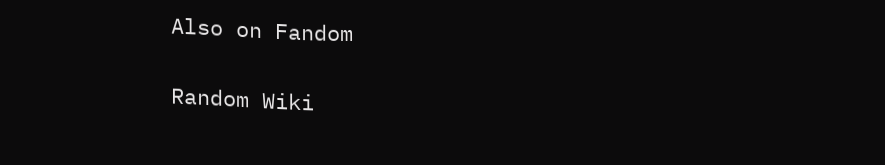Also on Fandom

Random Wiki